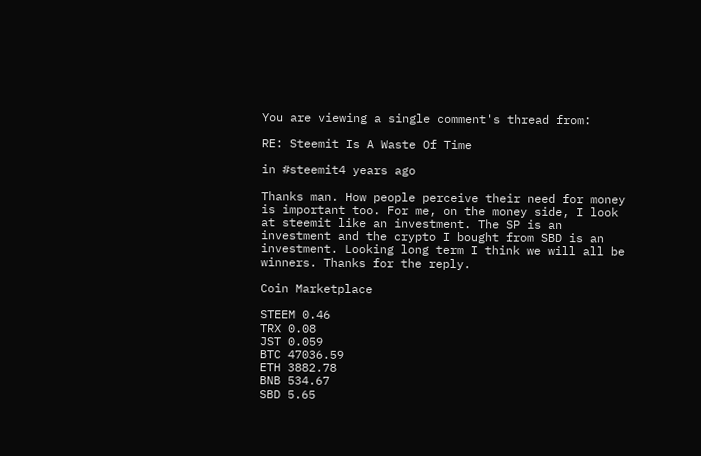You are viewing a single comment's thread from:

RE: Steemit Is A Waste Of Time

in #steemit4 years ago

Thanks man. How people perceive their need for money is important too. For me, on the money side, I look at steemit like an investment. The SP is an investment and the crypto I bought from SBD is an investment. Looking long term I think we will all be winners. Thanks for the reply.

Coin Marketplace

STEEM 0.46
TRX 0.08
JST 0.059
BTC 47036.59
ETH 3882.78
BNB 534.67
SBD 5.65